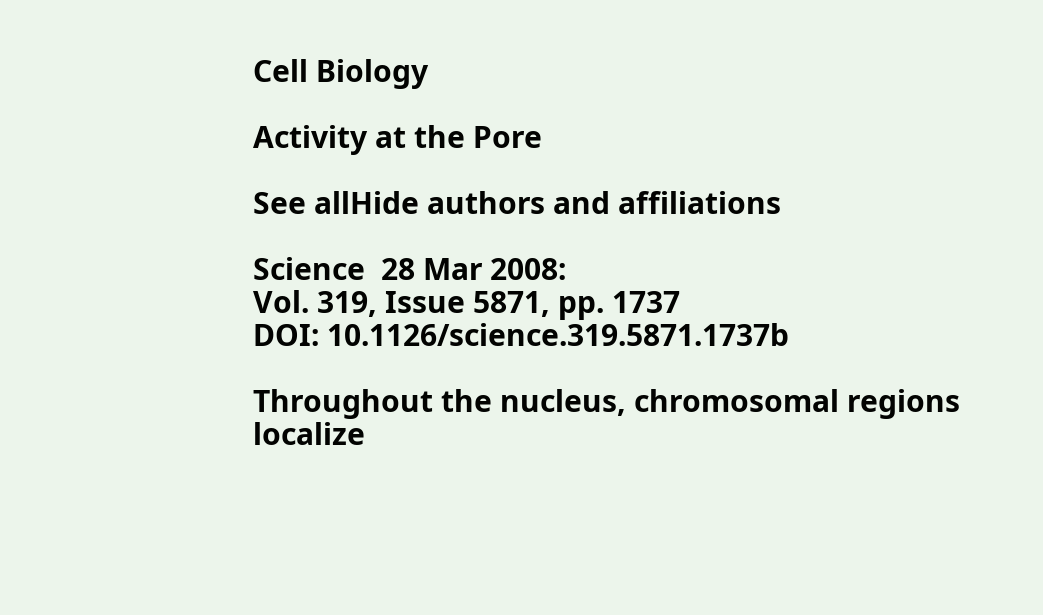Cell Biology

Activity at the Pore

See allHide authors and affiliations

Science  28 Mar 2008:
Vol. 319, Issue 5871, pp. 1737
DOI: 10.1126/science.319.5871.1737b

Throughout the nucleus, chromosomal regions localize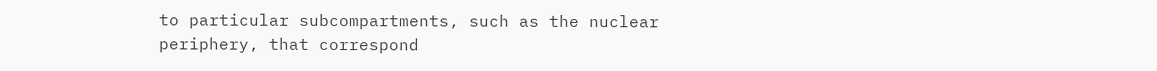to particular subcompartments, such as the nuclear periphery, that correspond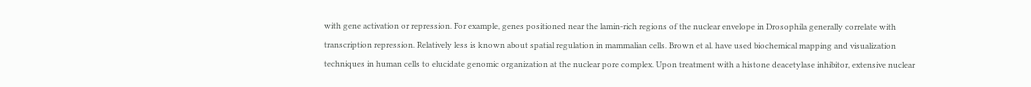with gene activation or repression. For example, genes positioned near the lamin-rich regions of the nuclear envelope in Drosophila generally correlate with transcription repression. Relatively less is known about spatial regulation in mammalian cells. Brown et al. have used biochemical mapping and visualization techniques in human cells to elucidate genomic organization at the nuclear pore complex. Upon treatment with a histone deacetylase inhibitor, extensive nuclear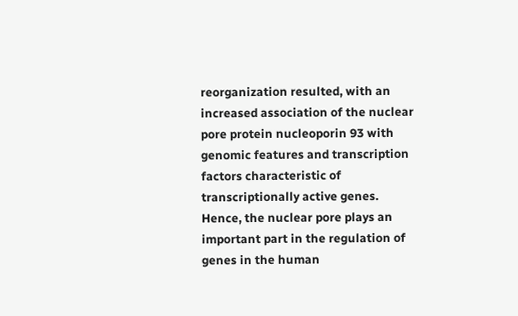reorganization resulted, with an increased association of the nuclear pore protein nucleoporin 93 with genomic features and transcription factors characteristic of transcriptionally active genes. Hence, the nuclear pore plays an important part in the regulation of genes in the human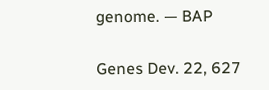genome. — BAP

Genes Dev. 22, 627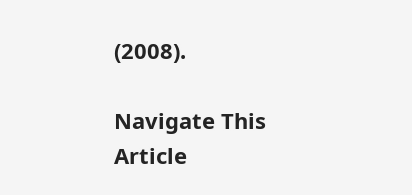(2008).

Navigate This Article